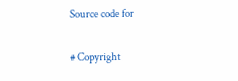Source code for

# Copyright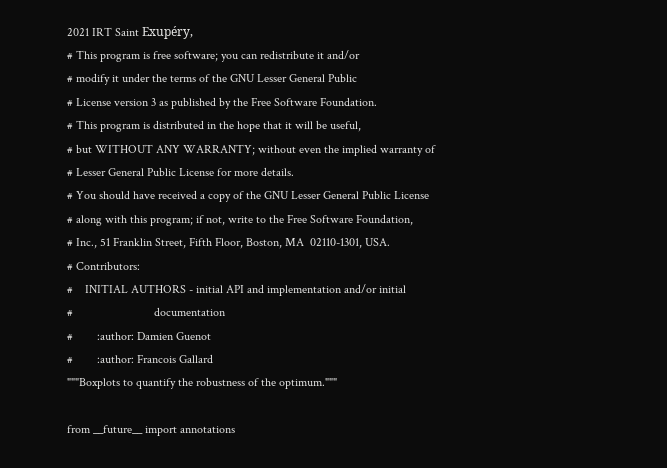2021 IRT Saint Exupéry,
# This program is free software; you can redistribute it and/or
# modify it under the terms of the GNU Lesser General Public
# License version 3 as published by the Free Software Foundation.
# This program is distributed in the hope that it will be useful,
# but WITHOUT ANY WARRANTY; without even the implied warranty of
# Lesser General Public License for more details.
# You should have received a copy of the GNU Lesser General Public License
# along with this program; if not, write to the Free Software Foundation,
# Inc., 51 Franklin Street, Fifth Floor, Boston, MA  02110-1301, USA.
# Contributors:
#    INITIAL AUTHORS - initial API and implementation and/or initial
#                           documentation
#        :author: Damien Guenot
#        :author: Francois Gallard
"""Boxplots to quantify the robustness of the optimum."""

from __future__ import annotations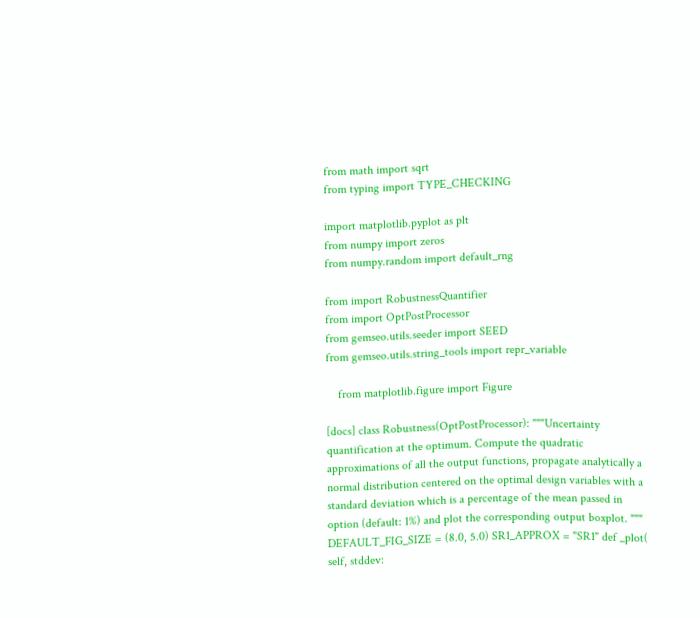from math import sqrt
from typing import TYPE_CHECKING

import matplotlib.pyplot as plt
from numpy import zeros
from numpy.random import default_rng

from import RobustnessQuantifier
from import OptPostProcessor
from gemseo.utils.seeder import SEED
from gemseo.utils.string_tools import repr_variable

    from matplotlib.figure import Figure

[docs] class Robustness(OptPostProcessor): """Uncertainty quantification at the optimum. Compute the quadratic approximations of all the output functions, propagate analytically a normal distribution centered on the optimal design variables with a standard deviation which is a percentage of the mean passed in option (default: 1%) and plot the corresponding output boxplot. """ DEFAULT_FIG_SIZE = (8.0, 5.0) SR1_APPROX = "SR1" def _plot( self, stddev: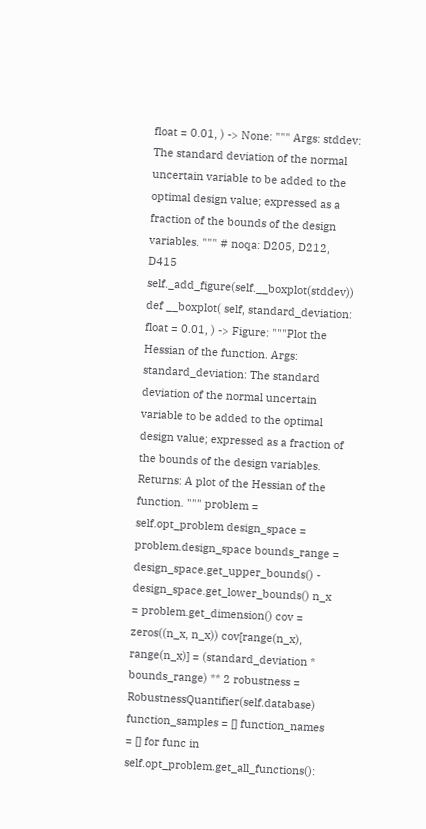float = 0.01, ) -> None: """ Args: stddev: The standard deviation of the normal uncertain variable to be added to the optimal design value; expressed as a fraction of the bounds of the design variables. """ # noqa: D205, D212, D415 self._add_figure(self.__boxplot(stddev)) def __boxplot( self, standard_deviation: float = 0.01, ) -> Figure: """Plot the Hessian of the function. Args: standard_deviation: The standard deviation of the normal uncertain variable to be added to the optimal design value; expressed as a fraction of the bounds of the design variables. Returns: A plot of the Hessian of the function. """ problem = self.opt_problem design_space = problem.design_space bounds_range = design_space.get_upper_bounds() - design_space.get_lower_bounds() n_x = problem.get_dimension() cov = zeros((n_x, n_x)) cov[range(n_x), range(n_x)] = (standard_deviation * bounds_range) ** 2 robustness = RobustnessQuantifier(self.database) function_samples = [] function_names = [] for func in self.opt_problem.get_all_functions():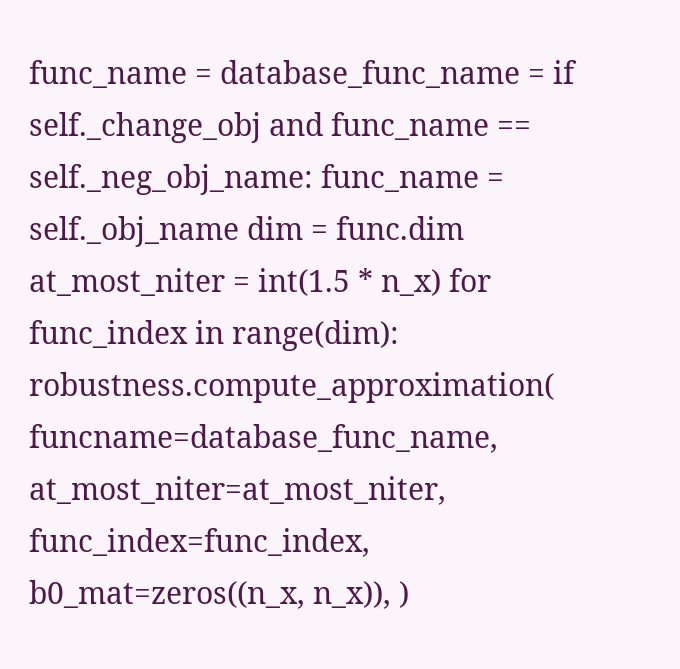func_name = database_func_name = if self._change_obj and func_name == self._neg_obj_name: func_name = self._obj_name dim = func.dim at_most_niter = int(1.5 * n_x) for func_index in range(dim): robustness.compute_approximation( funcname=database_func_name, at_most_niter=at_most_niter, func_index=func_index, b0_mat=zeros((n_x, n_x)), )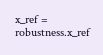x_ref = robustness.x_ref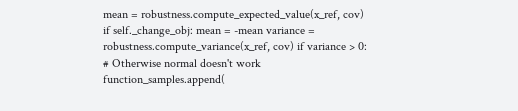mean = robustness.compute_expected_value(x_ref, cov) if self._change_obj: mean = -mean variance = robustness.compute_variance(x_ref, cov) if variance > 0: # Otherwise normal doesn't work function_samples.append(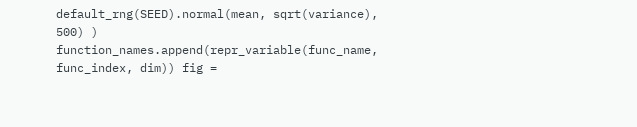default_rng(SEED).normal(mean, sqrt(variance), 500) ) function_names.append(repr_variable(func_name, func_index, dim)) fig =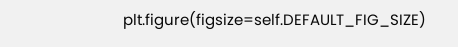plt.figure(figsize=self.DEFAULT_FIG_SIZE)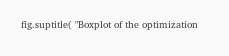fig.suptitle( "Boxplot of the optimization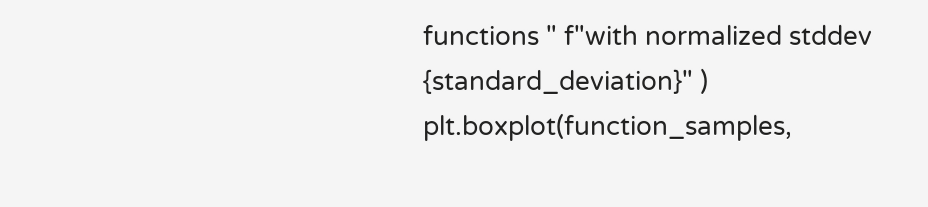functions " f"with normalized stddev {standard_deviation}" ) plt.boxplot(function_samples,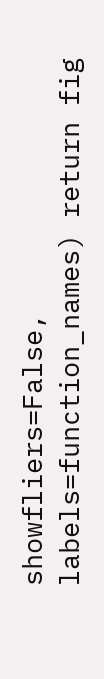showfliers=False, labels=function_names) return fig